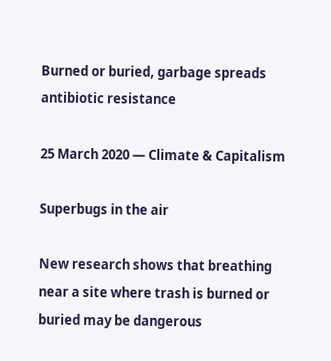Burned or buried, garbage spreads antibiotic resistance

25 March 2020 — Climate & Capitalism

Superbugs in the air

New research shows that breathing near a site where trash is burned or buried may be dangerous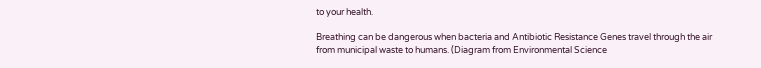to your health.

Breathing can be dangerous when bacteria and Antibiotic Resistance Genes travel through the air from municipal waste to humans. (Diagram from Environmental Science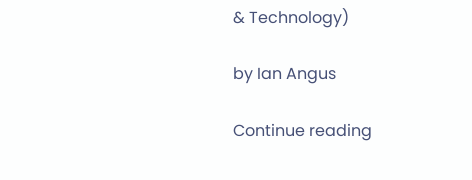& Technology)

by Ian Angus

Continue reading